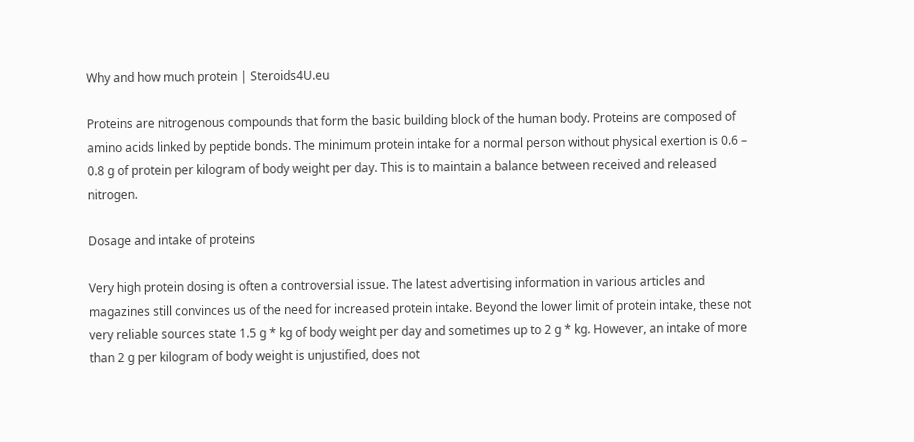Why and how much protein | Steroids4U.eu

Proteins are nitrogenous compounds that form the basic building block of the human body. Proteins are composed of amino acids linked by peptide bonds. The minimum protein intake for a normal person without physical exertion is 0.6 – 0.8 g of protein per kilogram of body weight per day. This is to maintain a balance between received and released nitrogen.

Dosage and intake of proteins

Very high protein dosing is often a controversial issue. The latest advertising information in various articles and magazines still convinces us of the need for increased protein intake. Beyond the lower limit of protein intake, these not very reliable sources state 1.5 g * kg of body weight per day and sometimes up to 2 g * kg. However, an intake of more than 2 g per kilogram of body weight is unjustified, does not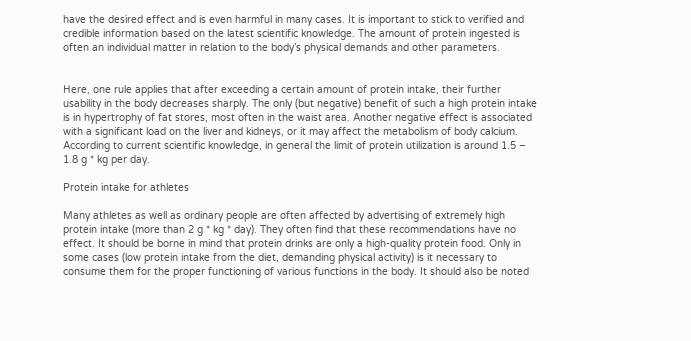have the desired effect and is even harmful in many cases. It is important to stick to verified and credible information based on the latest scientific knowledge. The amount of protein ingested is often an individual matter in relation to the body’s physical demands and other parameters.


Here, one rule applies that after exceeding a certain amount of protein intake, their further usability in the body decreases sharply. The only (but negative) benefit of such a high protein intake is in hypertrophy of fat stores, most often in the waist area. Another negative effect is associated with a significant load on the liver and kidneys, or it may affect the metabolism of body calcium. According to current scientific knowledge, in general the limit of protein utilization is around 1.5 – 1.8 g * kg per day.

Protein intake for athletes

Many athletes as well as ordinary people are often affected by advertising of extremely high protein intake (more than 2 g * kg * day). They often find that these recommendations have no effect. It should be borne in mind that protein drinks are only a high-quality protein food. Only in some cases (low protein intake from the diet, demanding physical activity) is it necessary to consume them for the proper functioning of various functions in the body. It should also be noted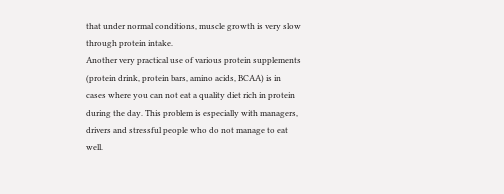that under normal conditions, muscle growth is very slow through protein intake.
Another very practical use of various protein supplements (protein drink, protein bars, amino acids, BCAA) is in cases where you can not eat a quality diet rich in protein during the day. This problem is especially with managers, drivers and stressful people who do not manage to eat well.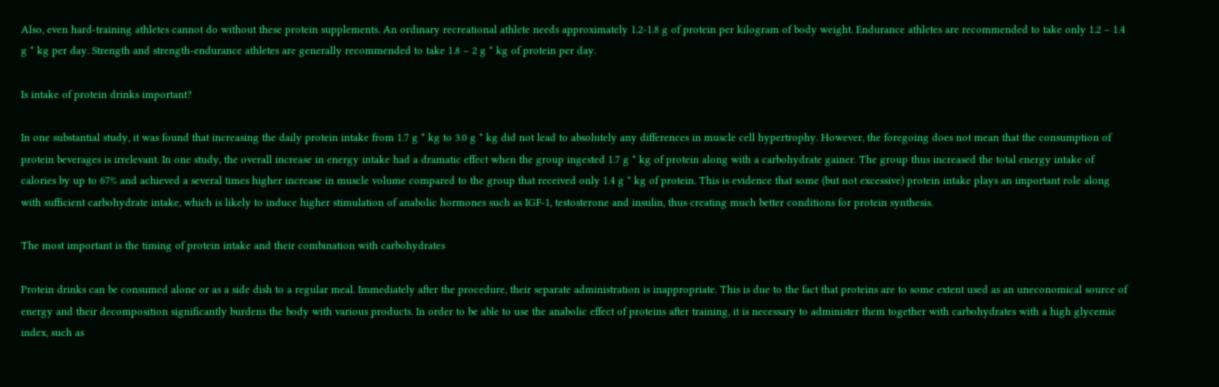Also, even hard-training athletes cannot do without these protein supplements. An ordinary recreational athlete needs approximately 1.2-1.8 g of protein per kilogram of body weight. Endurance athletes are recommended to take only 1.2 – 1.4 g * kg per day. Strength and strength-endurance athletes are generally recommended to take 1.8 – 2 g * kg of protein per day.

Is intake of protein drinks important?

In one substantial study, it was found that increasing the daily protein intake from 1.7 g * kg to 3.0 g * kg did not lead to absolutely any differences in muscle cell hypertrophy. However, the foregoing does not mean that the consumption of protein beverages is irrelevant. In one study, the overall increase in energy intake had a dramatic effect when the group ingested 1.7 g * kg of protein along with a carbohydrate gainer. The group thus increased the total energy intake of calories by up to 67% and achieved a several times higher increase in muscle volume compared to the group that received only 1.4 g * kg of protein. This is evidence that some (but not excessive) protein intake plays an important role along with sufficient carbohydrate intake, which is likely to induce higher stimulation of anabolic hormones such as IGF-1, testosterone and insulin, thus creating much better conditions for protein synthesis.

The most important is the timing of protein intake and their combination with carbohydrates

Protein drinks can be consumed alone or as a side dish to a regular meal. Immediately after the procedure, their separate administration is inappropriate. This is due to the fact that proteins are to some extent used as an uneconomical source of energy and their decomposition significantly burdens the body with various products. In order to be able to use the anabolic effect of proteins after training, it is necessary to administer them together with carbohydrates with a high glycemic index, such as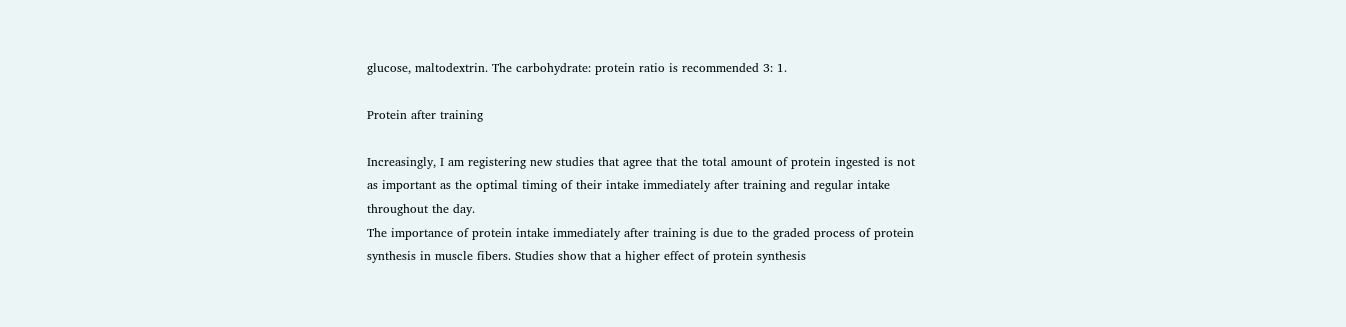glucose, maltodextrin. The carbohydrate: protein ratio is recommended 3: 1.

Protein after training

Increasingly, I am registering new studies that agree that the total amount of protein ingested is not as important as the optimal timing of their intake immediately after training and regular intake throughout the day.
The importance of protein intake immediately after training is due to the graded process of protein synthesis in muscle fibers. Studies show that a higher effect of protein synthesis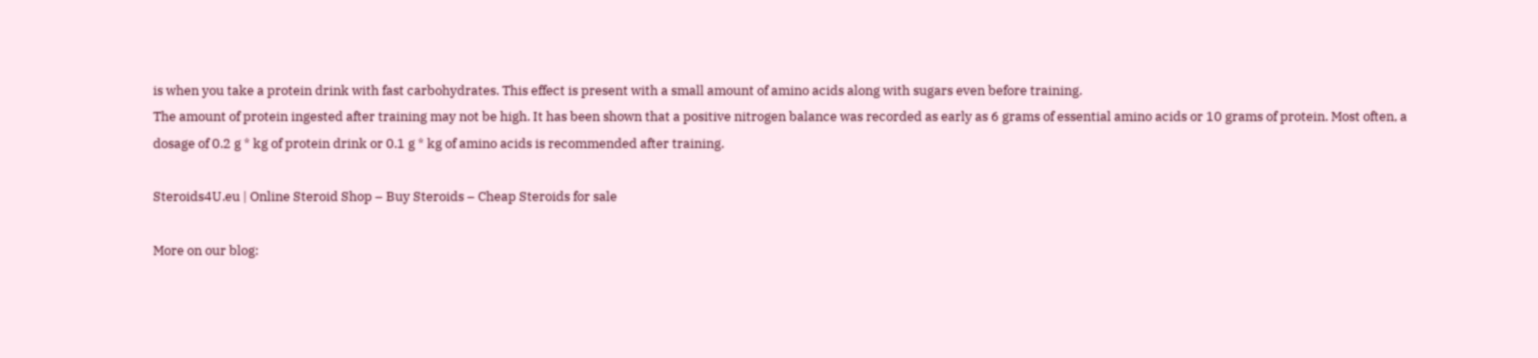is when you take a protein drink with fast carbohydrates. This effect is present with a small amount of amino acids along with sugars even before training.
The amount of protein ingested after training may not be high. It has been shown that a positive nitrogen balance was recorded as early as 6 grams of essential amino acids or 10 grams of protein. Most often, a dosage of 0.2 g * kg of protein drink or 0.1 g * kg of amino acids is recommended after training.

Steroids4U.eu | Online Steroid Shop – Buy Steroids – Cheap Steroids for sale

More on our blog: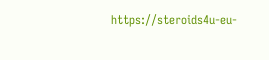https://steroids4u-eu-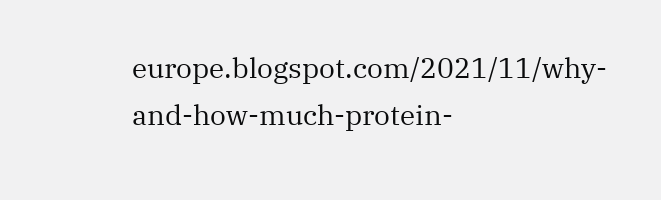europe.blogspot.com/2021/11/why-and-how-much-protein-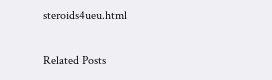steroids4ueu.html

Related Posts